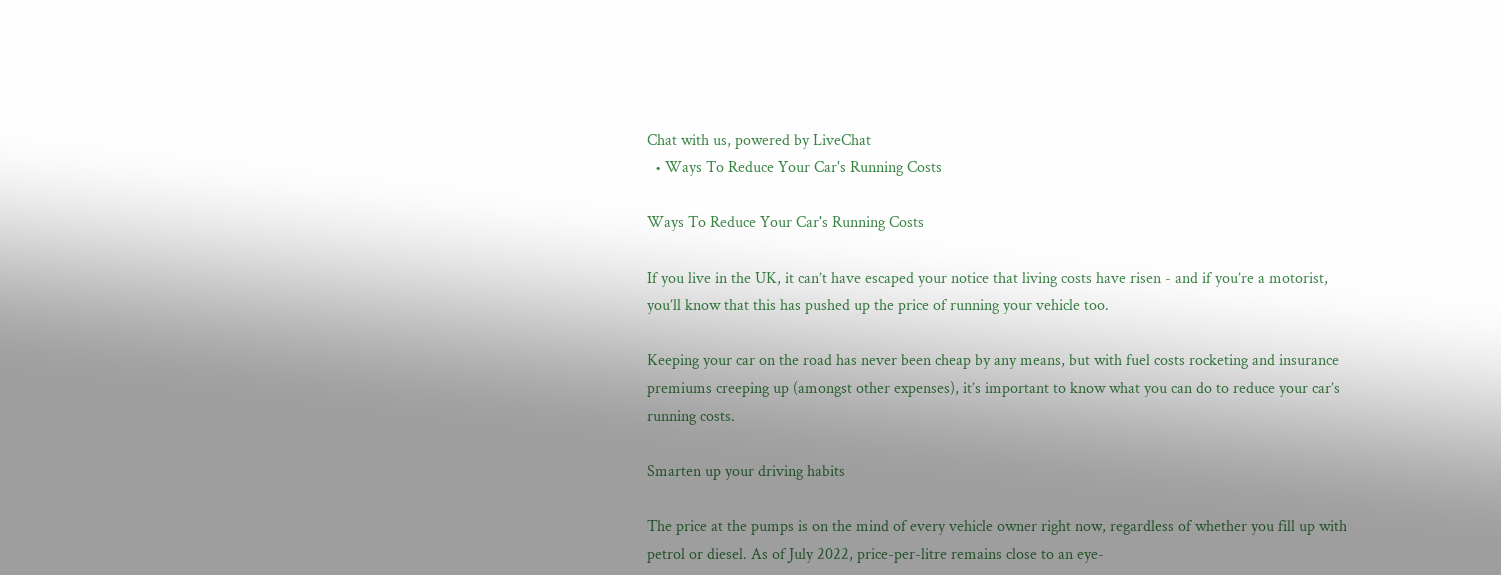Chat with us, powered by LiveChat
  • Ways To Reduce Your Car's Running Costs

Ways To Reduce Your Car's Running Costs

If you live in the UK, it can’t have escaped your notice that living costs have risen - and if you’re a motorist, you’ll know that this has pushed up the price of running your vehicle too.

Keeping your car on the road has never been cheap by any means, but with fuel costs rocketing and insurance premiums creeping up (amongst other expenses), it’s important to know what you can do to reduce your car’s running costs.

Smarten up your driving habits

The price at the pumps is on the mind of every vehicle owner right now, regardless of whether you fill up with petrol or diesel. As of July 2022, price-per-litre remains close to an eye-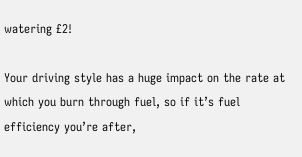watering £2!

Your driving style has a huge impact on the rate at which you burn through fuel, so if it’s fuel efficiency you’re after,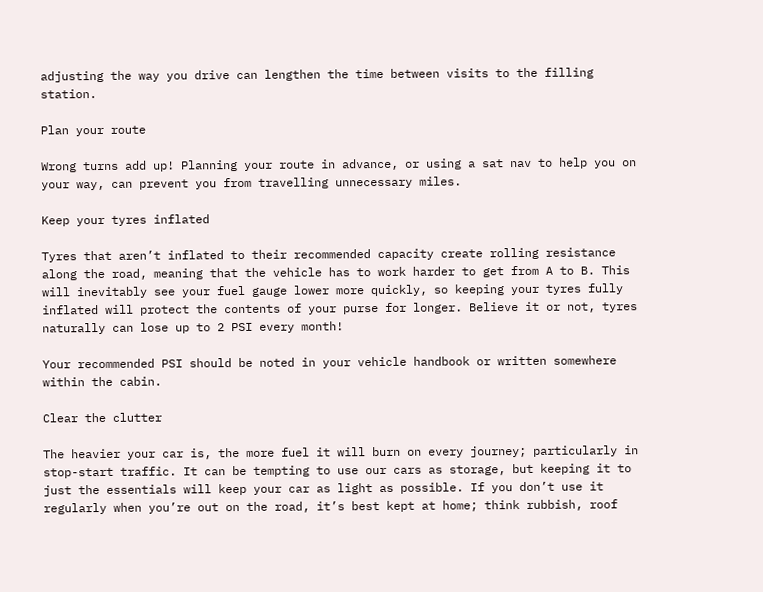adjusting the way you drive can lengthen the time between visits to the filling station.

Plan your route

Wrong turns add up! Planning your route in advance, or using a sat nav to help you on your way, can prevent you from travelling unnecessary miles.

Keep your tyres inflated

Tyres that aren’t inflated to their recommended capacity create rolling resistance along the road, meaning that the vehicle has to work harder to get from A to B. This will inevitably see your fuel gauge lower more quickly, so keeping your tyres fully inflated will protect the contents of your purse for longer. Believe it or not, tyres naturally can lose up to 2 PSI every month!

Your recommended PSI should be noted in your vehicle handbook or written somewhere within the cabin.

Clear the clutter

The heavier your car is, the more fuel it will burn on every journey; particularly in stop-start traffic. It can be tempting to use our cars as storage, but keeping it to just the essentials will keep your car as light as possible. If you don’t use it regularly when you’re out on the road, it’s best kept at home; think rubbish, roof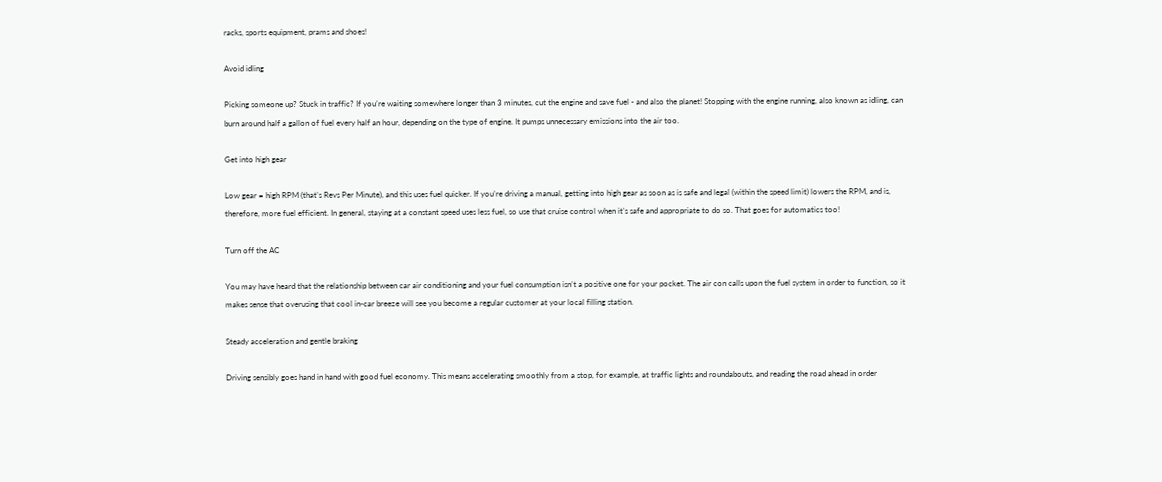racks, sports equipment, prams and shoes!

Avoid idling

Picking someone up? Stuck in traffic? If you’re waiting somewhere longer than 3 minutes, cut the engine and save fuel - and also the planet! Stopping with the engine running, also known as idling, can burn around half a gallon of fuel every half an hour, depending on the type of engine. It pumps unnecessary emissions into the air too.

Get into high gear

Low gear = high RPM (that’s Revs Per Minute), and this uses fuel quicker. If you’re driving a manual, getting into high gear as soon as is safe and legal (within the speed limit) lowers the RPM, and is, therefore, more fuel efficient. In general, staying at a constant speed uses less fuel, so use that cruise control when it’s safe and appropriate to do so. That goes for automatics too!

Turn off the AC

You may have heard that the relationship between car air conditioning and your fuel consumption isn’t a positive one for your pocket. The air con calls upon the fuel system in order to function, so it makes sense that overusing that cool in-car breeze will see you become a regular customer at your local filling station.

Steady acceleration and gentle braking

Driving sensibly goes hand in hand with good fuel economy. This means accelerating smoothly from a stop, for example, at traffic lights and roundabouts, and reading the road ahead in order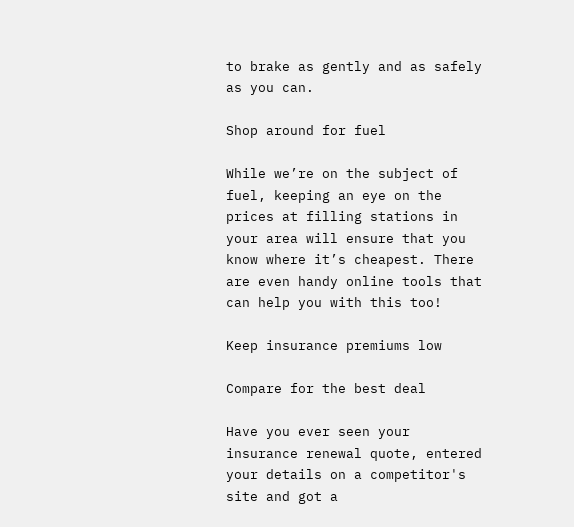to brake as gently and as safely as you can.

Shop around for fuel

While we’re on the subject of fuel, keeping an eye on the prices at filling stations in your area will ensure that you know where it’s cheapest. There are even handy online tools that can help you with this too!

Keep insurance premiums low

Compare for the best deal

Have you ever seen your insurance renewal quote, entered your details on a competitor's site and got a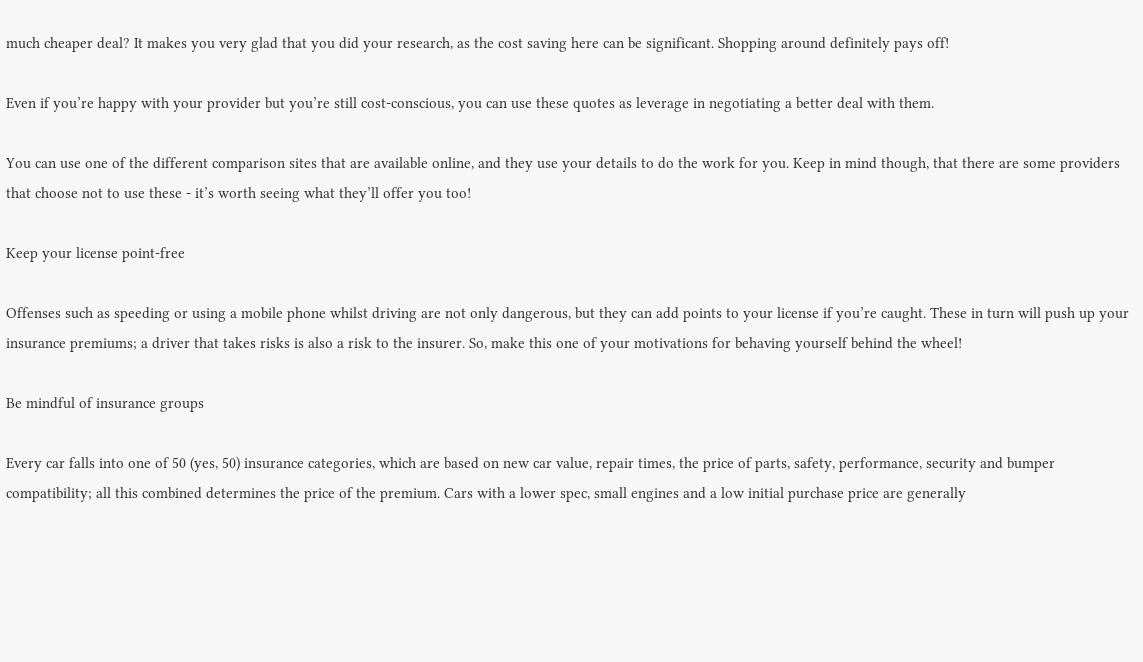much cheaper deal? It makes you very glad that you did your research, as the cost saving here can be significant. Shopping around definitely pays off!

Even if you’re happy with your provider but you’re still cost-conscious, you can use these quotes as leverage in negotiating a better deal with them.

You can use one of the different comparison sites that are available online, and they use your details to do the work for you. Keep in mind though, that there are some providers that choose not to use these - it’s worth seeing what they’ll offer you too!

Keep your license point-free

Offenses such as speeding or using a mobile phone whilst driving are not only dangerous, but they can add points to your license if you’re caught. These in turn will push up your insurance premiums; a driver that takes risks is also a risk to the insurer. So, make this one of your motivations for behaving yourself behind the wheel!

Be mindful of insurance groups

Every car falls into one of 50 (yes, 50) insurance categories, which are based on new car value, repair times, the price of parts, safety, performance, security and bumper compatibility; all this combined determines the price of the premium. Cars with a lower spec, small engines and a low initial purchase price are generally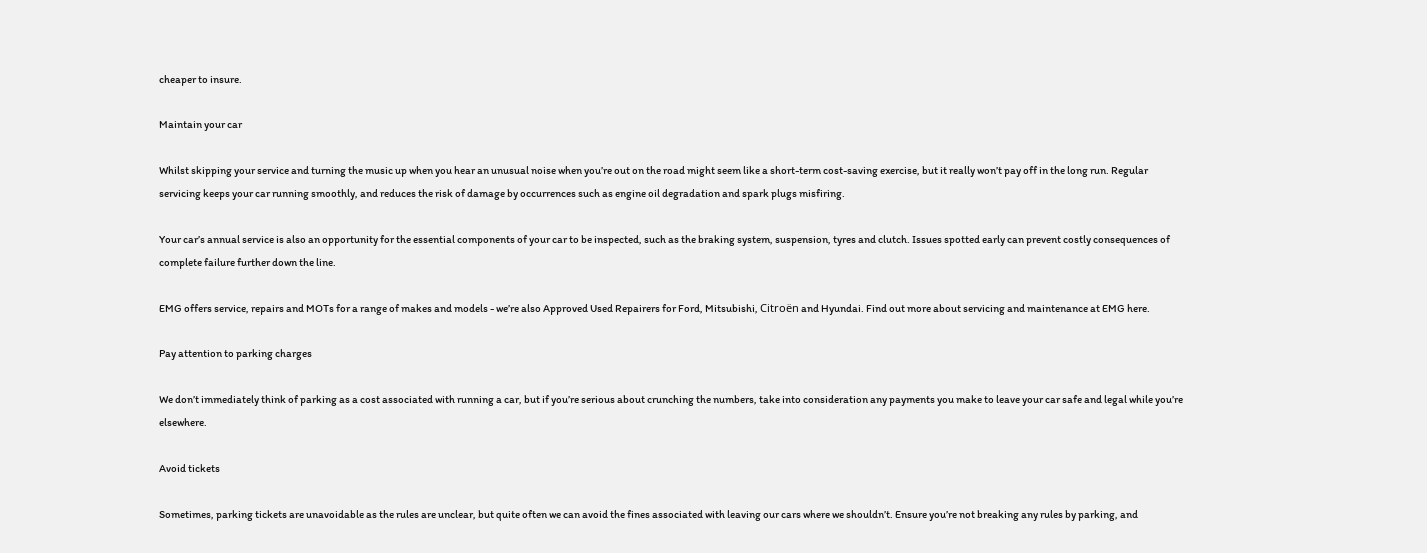cheaper to insure.

Maintain your car

Whilst skipping your service and turning the music up when you hear an unusual noise when you’re out on the road might seem like a short-term cost-saving exercise, but it really won’t pay off in the long run. Regular servicing keeps your car running smoothly, and reduces the risk of damage by occurrences such as engine oil degradation and spark plugs misfiring.

Your car’s annual service is also an opportunity for the essential components of your car to be inspected, such as the braking system, suspension, tyres and clutch. Issues spotted early can prevent costly consequences of complete failure further down the line.

EMG offers service, repairs and MOTs for a range of makes and models - we’re also Approved Used Repairers for Ford, Mitsubishi, Citroën and Hyundai. Find out more about servicing and maintenance at EMG here.

Pay attention to parking charges

We don’t immediately think of parking as a cost associated with running a car, but if you’re serious about crunching the numbers, take into consideration any payments you make to leave your car safe and legal while you’re elsewhere.

Avoid tickets

Sometimes, parking tickets are unavoidable as the rules are unclear, but quite often we can avoid the fines associated with leaving our cars where we shouldn’t. Ensure you’re not breaking any rules by parking, and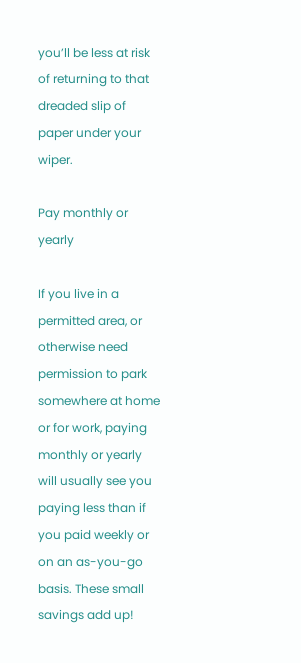you’ll be less at risk of returning to that dreaded slip of paper under your wiper.

Pay monthly or yearly

If you live in a permitted area, or otherwise need permission to park somewhere at home or for work, paying monthly or yearly will usually see you paying less than if you paid weekly or on an as-you-go basis. These small savings add up!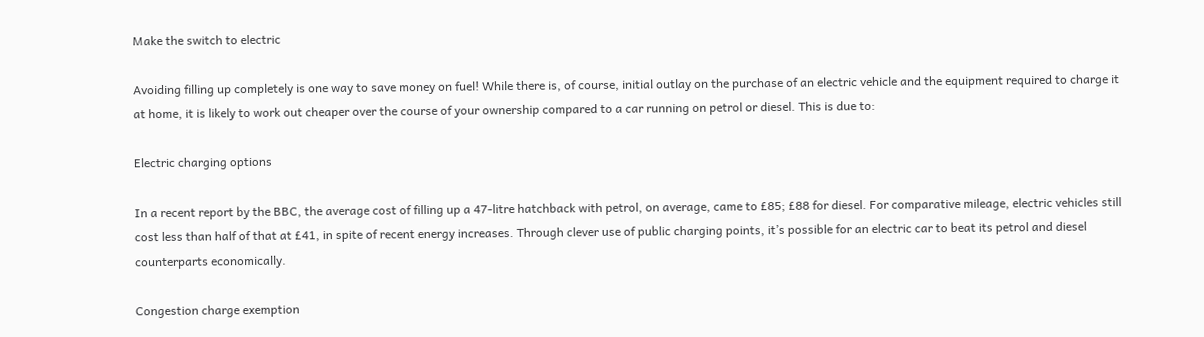Make the switch to electric

Avoiding filling up completely is one way to save money on fuel! While there is, of course, initial outlay on the purchase of an electric vehicle and the equipment required to charge it at home, it is likely to work out cheaper over the course of your ownership compared to a car running on petrol or diesel. This is due to:

Electric charging options

In a recent report by the BBC, the average cost of filling up a 47-litre hatchback with petrol, on average, came to £85; £88 for diesel. For comparative mileage, electric vehicles still cost less than half of that at £41, in spite of recent energy increases. Through clever use of public charging points, it’s possible for an electric car to beat its petrol and diesel counterparts economically.

Congestion charge exemption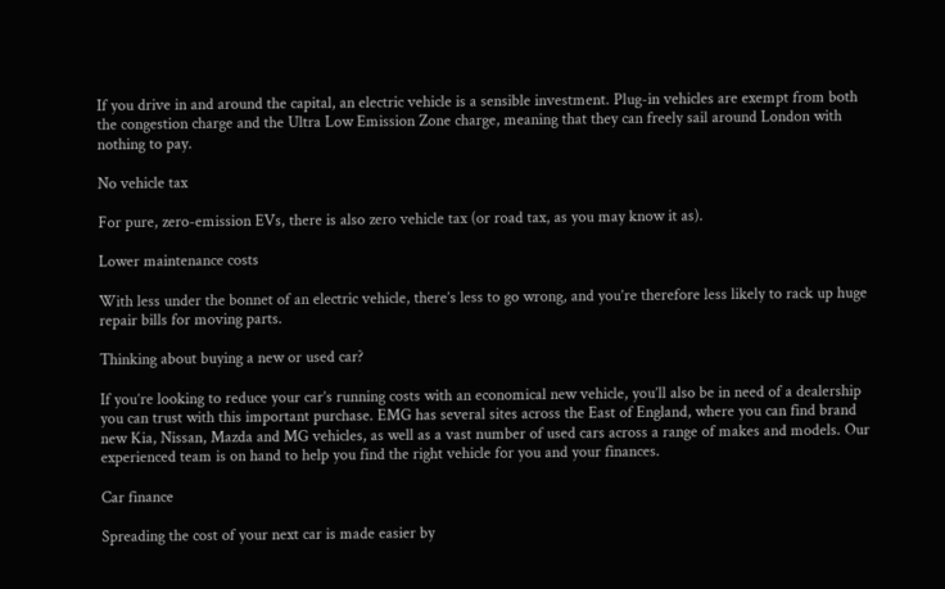If you drive in and around the capital, an electric vehicle is a sensible investment. Plug-in vehicles are exempt from both the congestion charge and the Ultra Low Emission Zone charge, meaning that they can freely sail around London with nothing to pay.

No vehicle tax

For pure, zero-emission EVs, there is also zero vehicle tax (or road tax, as you may know it as).

Lower maintenance costs

With less under the bonnet of an electric vehicle, there’s less to go wrong, and you’re therefore less likely to rack up huge repair bills for moving parts.

Thinking about buying a new or used car?

If you’re looking to reduce your car’s running costs with an economical new vehicle, you’ll also be in need of a dealership you can trust with this important purchase. EMG has several sites across the East of England, where you can find brand new Kia, Nissan, Mazda and MG vehicles, as well as a vast number of used cars across a range of makes and models. Our experienced team is on hand to help you find the right vehicle for you and your finances.

Car finance

Spreading the cost of your next car is made easier by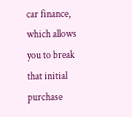car finance, which allows you to break that initial purchase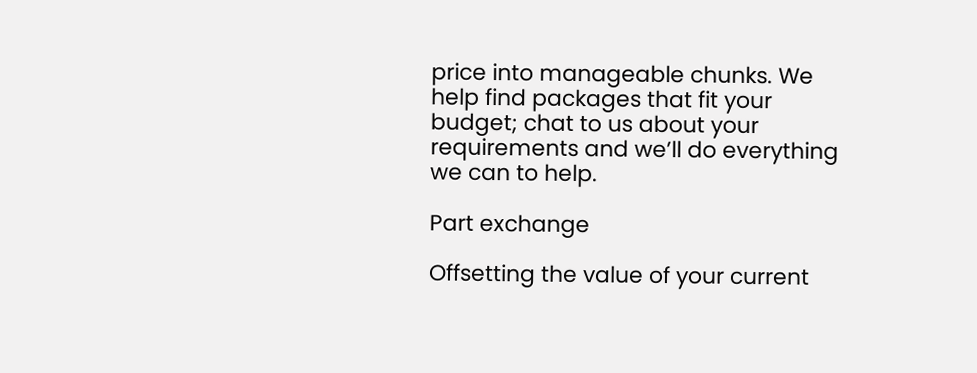price into manageable chunks. We help find packages that fit your budget; chat to us about your requirements and we’ll do everything we can to help.

Part exchange

Offsetting the value of your current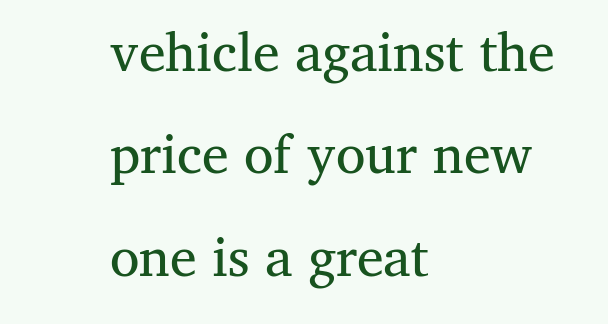vehicle against the price of your new one is a great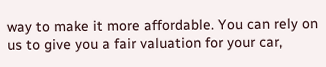way to make it more affordable. You can rely on us to give you a fair valuation for your car,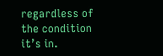regardless of the condition it’s in.